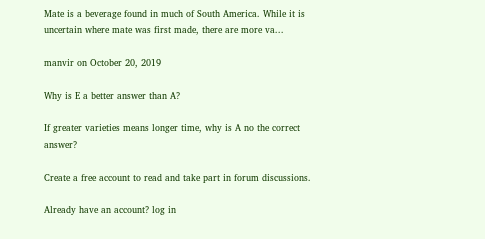Mate is a beverage found in much of South America. While it is uncertain where mate was first made, there are more va...

manvir on October 20, 2019

Why is E a better answer than A?

If greater varieties means longer time, why is A no the correct answer?

Create a free account to read and take part in forum discussions.

Already have an account? log in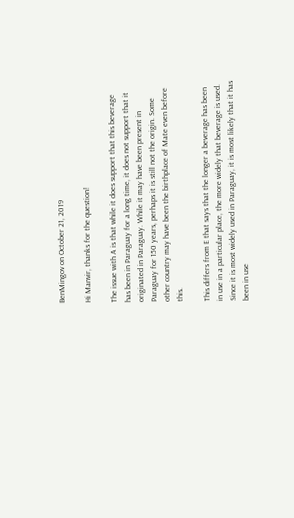BenMingov on October 21, 2019

Hi Manvir, thanks for the question!

The issue with A is that while it does support that this beverage has been in Paraguay for a long time, it does not support that it originated in Paraguay. While it may have been present in Paraguay for 150 years, perhaps it is still not the origin. Some other country may have been the birthplace of Mate even before this.

This differs from E that says that the longer a beverage has been in use in a particular place, the more widely that beverage is used. Since it is most widely used in Paraguay, it is most likely that it has been in use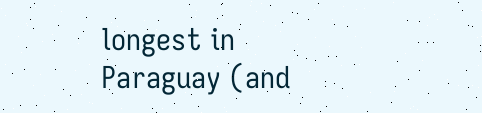longest in Paraguay (and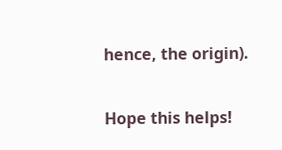hence, the origin).

Hope this helps!